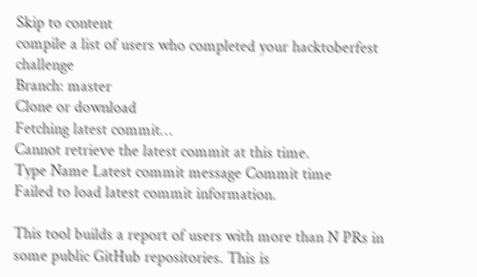Skip to content
compile a list of users who completed your hacktoberfest challenge
Branch: master
Clone or download
Fetching latest commit…
Cannot retrieve the latest commit at this time.
Type Name Latest commit message Commit time
Failed to load latest commit information.

This tool builds a report of users with more than N PRs in some public GitHub repositories. This is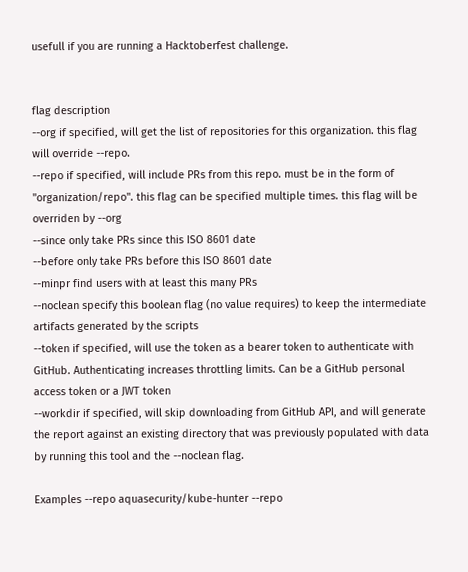usefull if you are running a Hacktoberfest challenge.


flag description
--org if specified, will get the list of repositories for this organization. this flag will override --repo.
--repo if specified, will include PRs from this repo. must be in the form of "organization/repo". this flag can be specified multiple times. this flag will be overriden by --org
--since only take PRs since this ISO 8601 date
--before only take PRs before this ISO 8601 date
--minpr find users with at least this many PRs
--noclean specify this boolean flag (no value requires) to keep the intermediate artifacts generated by the scripts
--token if specified, will use the token as a bearer token to authenticate with GitHub. Authenticating increases throttling limits. Can be a GitHub personal access token or a JWT token
--workdir if specified, will skip downloading from GitHub API, and will generate the report against an existing directory that was previously populated with data by running this tool and the --noclean flag.

Examples --repo aquasecurity/kube-hunter --repo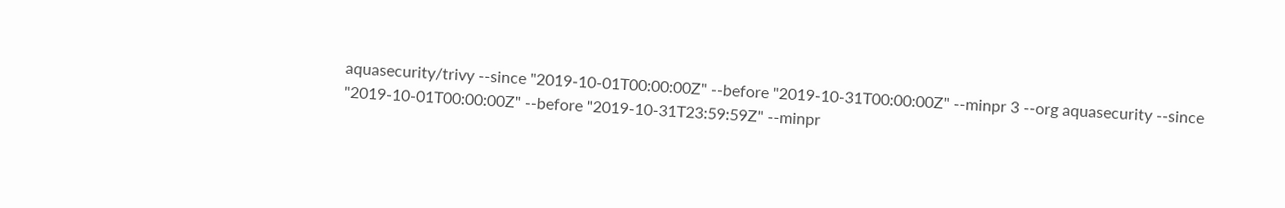aquasecurity/trivy --since "2019-10-01T00:00:00Z" --before "2019-10-31T00:00:00Z" --minpr 3 --org aquasecurity --since "2019-10-01T00:00:00Z" --before "2019-10-31T23:59:59Z" --minpr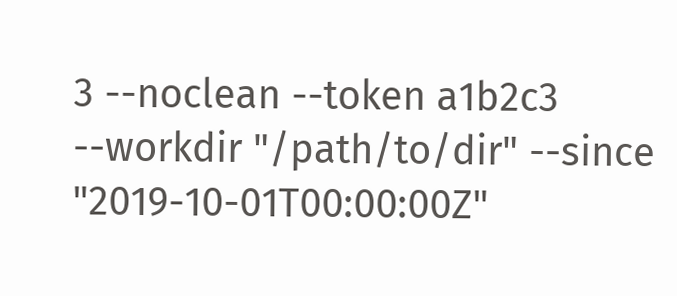3 --noclean --token a1b2c3 --workdir "/path/to/dir" --since "2019-10-01T00:00:00Z"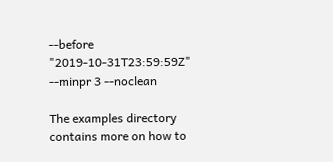--before "2019-10-31T23:59:59Z" --minpr 3 --noclean

The examples directory contains more on how to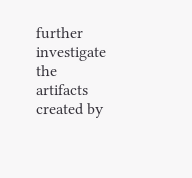further investigate the artifacts created by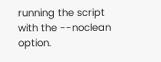running the script with the --noclean option.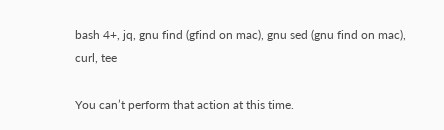bash 4+, jq, gnu find (gfind on mac), gnu sed (gnu find on mac), curl, tee

You can’t perform that action at this time.